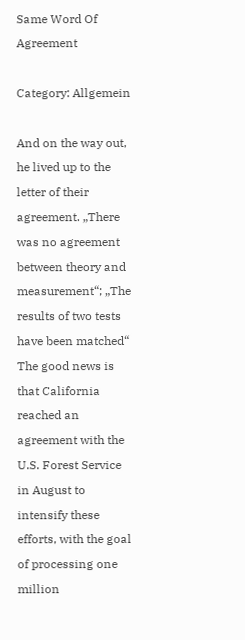Same Word Of Agreement

Category: Allgemein

And on the way out, he lived up to the letter of their agreement. „There was no agreement between theory and measurement“; „The results of two tests have been matched“ The good news is that California reached an agreement with the U.S. Forest Service in August to intensify these efforts, with the goal of processing one million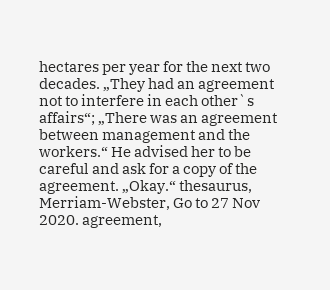hectares per year for the next two decades. „They had an agreement not to interfere in each other`s affairs“; „There was an agreement between management and the workers.“ He advised her to be careful and ask for a copy of the agreement. „Okay.“ thesaurus, Merriam-Webster, Go to 27 Nov 2020. agreement,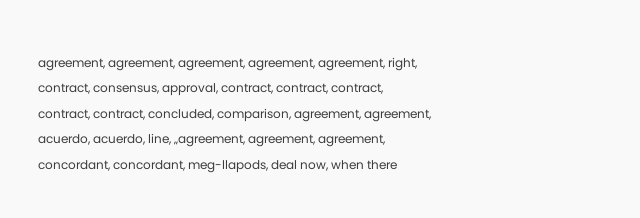agreement, agreement, agreement, agreement, agreement, right, contract, consensus, approval, contract, contract, contract, contract, contract, concluded, comparison, agreement, agreement, acuerdo, acuerdo, line, „agreement, agreement, agreement, concordant, concordant, meg-llapods, deal now, when there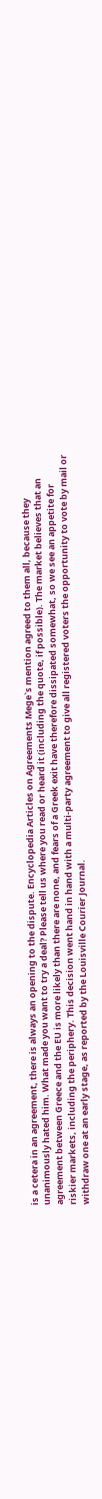is a cetera in an agreement, there is always an opening to the dispute. Encyclopedia Articles on Agreements Mege`s mention agreed to them all, because they unanimously hated him. What made you want to try a deal? Please tell us where you read or heard it (including the quote, if possible). The market believes that an agreement between Greece and the EU is more likely than there are none, and fears of a Greek exit have therefore dissipated somewhat, so we see an appetite for riskier markets, including the periphery. This decision went hand in hand with a multi-party agreement to give all registered voters the opportunity to vote by mail or withdraw one at an early stage, as reported by the Louisville Courier Journal.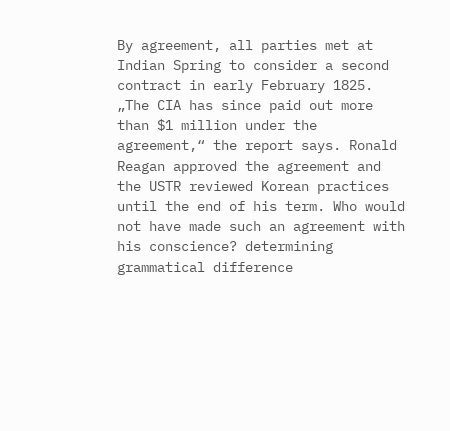By agreement, all parties met at Indian Spring to consider a second contract in early February 1825. „The CIA has since paid out more than $1 million under the agreement,“ the report says. Ronald Reagan approved the agreement and the USTR reviewed Korean practices until the end of his term. Who would not have made such an agreement with his conscience? determining grammatical difference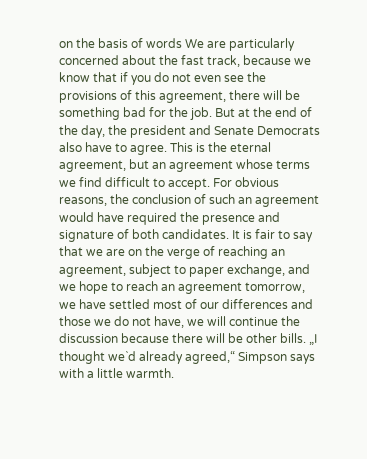on the basis of words We are particularly concerned about the fast track, because we know that if you do not even see the provisions of this agreement, there will be something bad for the job. But at the end of the day, the president and Senate Democrats also have to agree. This is the eternal agreement, but an agreement whose terms we find difficult to accept. For obvious reasons, the conclusion of such an agreement would have required the presence and signature of both candidates. It is fair to say that we are on the verge of reaching an agreement, subject to paper exchange, and we hope to reach an agreement tomorrow, we have settled most of our differences and those we do not have, we will continue the discussion because there will be other bills. „I thought we`d already agreed,“ Simpson says with a little warmth.